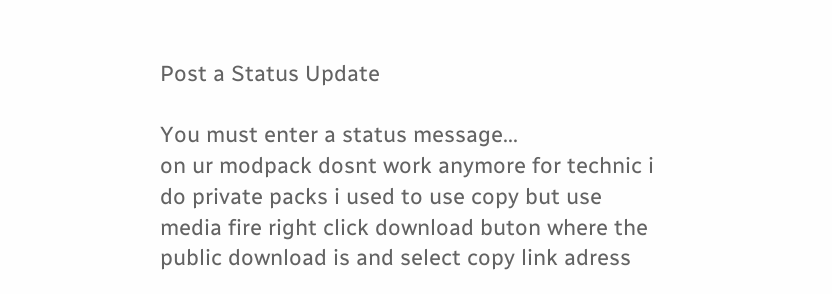Post a Status Update

You must enter a status message...
on ur modpack dosnt work anymore for technic i do private packs i used to use copy but use media fire right click download buton where the public download is and select copy link adress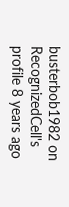busterbob1982 on RecognizedCell's profile 8 years ago